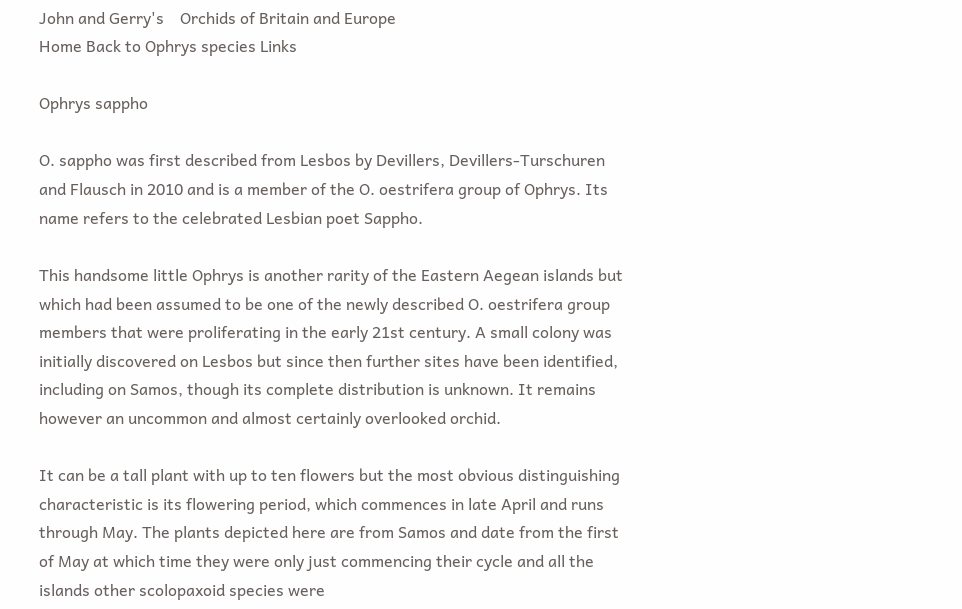John and Gerry's    Orchids of Britain and Europe
Home Back to Ophrys species Links

Ophrys sappho

O. sappho was first described from Lesbos by Devillers, Devillers-Turschuren and Flausch in 2010 and is a member of the O. oestrifera group of Ophrys. Its name refers to the celebrated Lesbian poet Sappho.

This handsome little Ophrys is another rarity of the Eastern Aegean islands but which had been assumed to be one of the newly described O. oestrifera group members that were proliferating in the early 21st century. A small colony was initially discovered on Lesbos but since then further sites have been identified, including on Samos, though its complete distribution is unknown. It remains however an uncommon and almost certainly overlooked orchid.

It can be a tall plant with up to ten flowers but the most obvious distinguishing characteristic is its flowering period, which commences in late April and runs through May. The plants depicted here are from Samos and date from the first of May at which time they were only just commencing their cycle and all the islands other scolopaxoid species were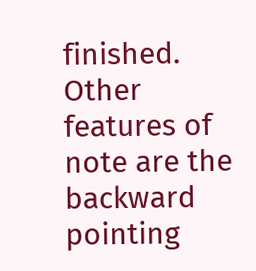finished. Other features of note are the backward pointing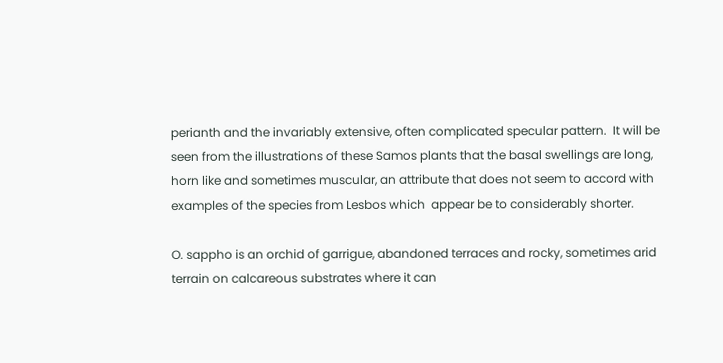perianth and the invariably extensive, often complicated specular pattern.  It will be seen from the illustrations of these Samos plants that the basal swellings are long, horn like and sometimes muscular, an attribute that does not seem to accord with examples of the species from Lesbos which  appear be to considerably shorter.

O. sappho is an orchid of garrigue, abandoned terraces and rocky, sometimes arid terrain on calcareous substrates where it can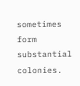sometimes form substantial colonies.